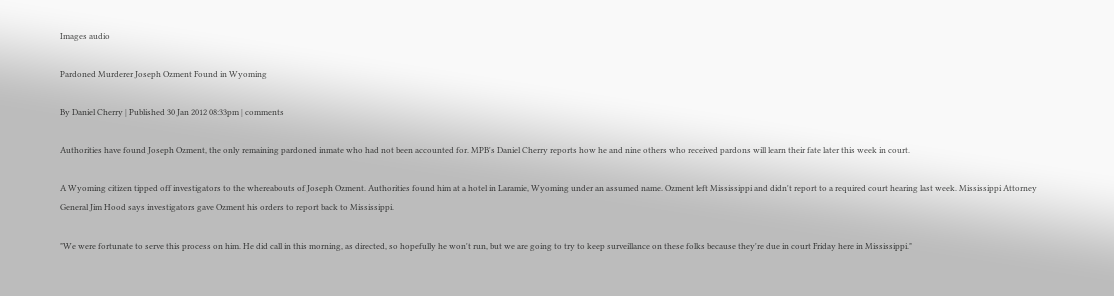Images audio

Pardoned Murderer Joseph Ozment Found in Wyoming

By Daniel Cherry | Published 30 Jan 2012 08:33pm | comments

Authorities have found Joseph Ozment, the only remaining pardoned inmate who had not been accounted for. MPB's Daniel Cherry reports how he and nine others who received pardons will learn their fate later this week in court.

A Wyoming citizen tipped off investigators to the whereabouts of Joseph Ozment. Authorities found him at a hotel in Laramie, Wyoming under an assumed name. Ozment left Mississippi and didn't report to a required court hearing last week. Mississippi Attorney General Jim Hood says investigators gave Ozment his orders to report back to Mississippi.

"We were fortunate to serve this process on him. He did call in this morning, as directed, so hopefully he won't run, but we are going to try to keep surveillance on these folks because they're due in court Friday here in Mississippi."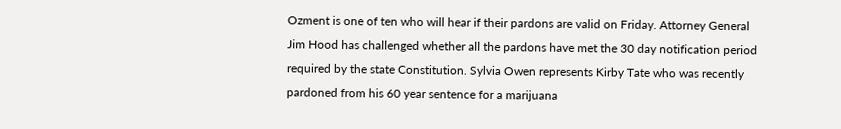Ozment is one of ten who will hear if their pardons are valid on Friday. Attorney General Jim Hood has challenged whether all the pardons have met the 30 day notification period required by the state Constitution. Sylvia Owen represents Kirby Tate who was recently pardoned from his 60 year sentence for a marijuana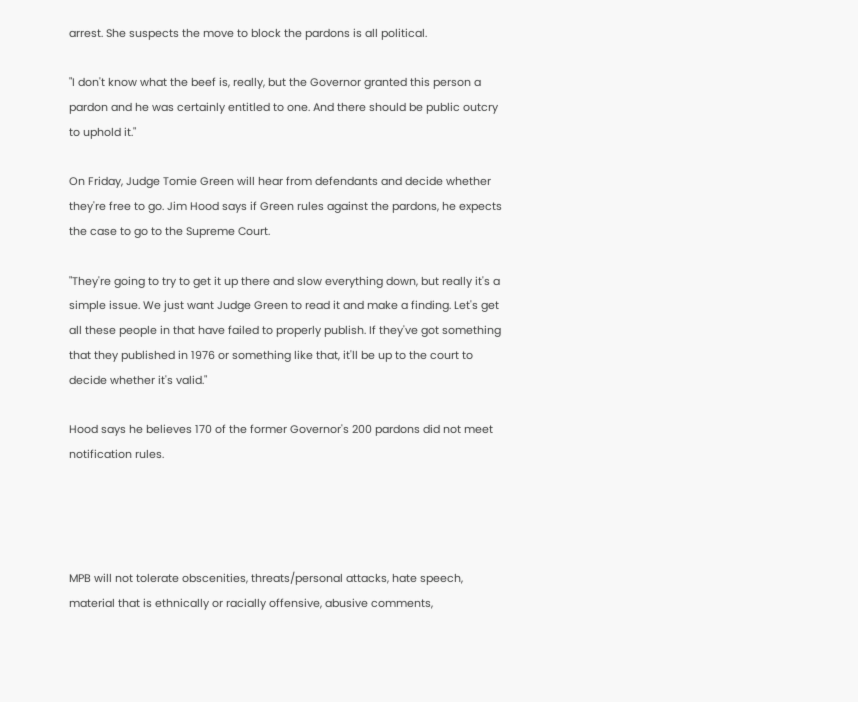arrest. She suspects the move to block the pardons is all political.

"I don't know what the beef is, really, but the Governor granted this person a pardon and he was certainly entitled to one. And there should be public outcry to uphold it."

On Friday, Judge Tomie Green will hear from defendants and decide whether they're free to go. Jim Hood says if Green rules against the pardons, he expects the case to go to the Supreme Court.

"They're going to try to get it up there and slow everything down, but really it's a simple issue. We just want Judge Green to read it and make a finding. Let's get all these people in that have failed to properly publish. If they've got something that they published in 1976 or something like that, it'll be up to the court to decide whether it's valid."

Hood says he believes 170 of the former Governor's 200 pardons did not meet notification rules.




MPB will not tolerate obscenities, threats/personal attacks, hate speech, material that is ethnically or racially offensive, abusive comments,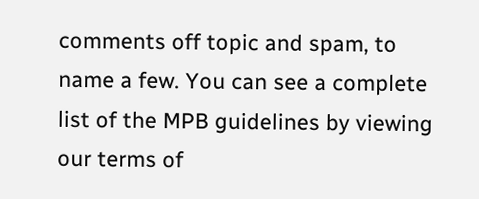comments off topic and spam, to name a few. You can see a complete list of the MPB guidelines by viewing our terms of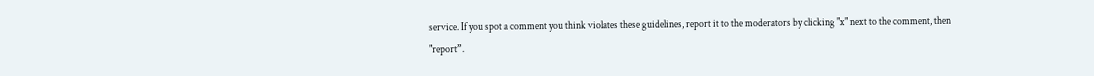service. If you spot a comment you think violates these guidelines, report it to the moderators by clicking "x" next to the comment, then "report”.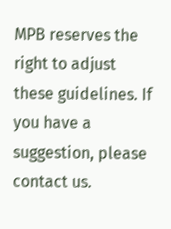MPB reserves the right to adjust these guidelines. If you have a suggestion, please contact us.